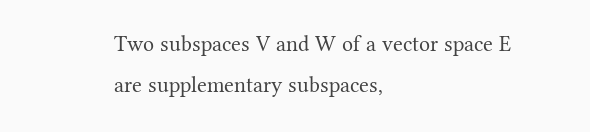Two subspaces V and W of a vector space E are supplementary subspaces,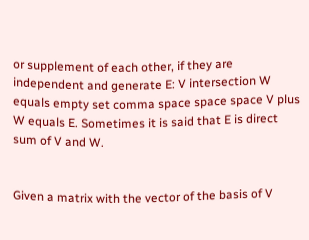or supplement of each other, if they are independent and generate E: V intersection W equals empty set comma space space space V plus W equals E. Sometimes it is said that E is direct sum of V and W.


Given a matrix with the vector of the basis of V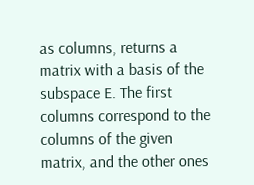as columns, returns a matrix with a basis of the subspace E. The first columns correspond to the columns of the given matrix, and the other ones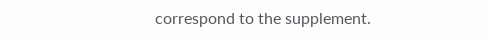correspond to the supplement.